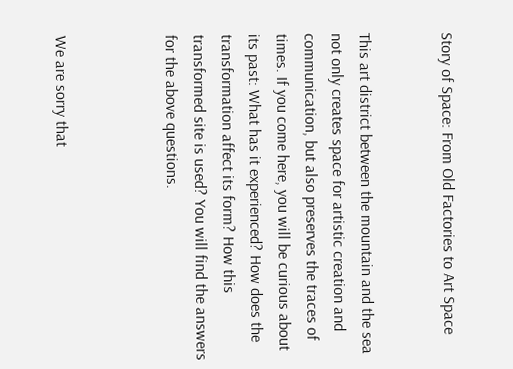Story of Space: From Old Factories to Art Space


This art district between the mountain and the sea not only creates space for artistic creation and communication, but also preserves the traces of times. If you come here, you will be curious about its past: What has it experienced? How does the transformation affect its form? How this transformed site is used? You will find the answers for the above questions.



We are sorry that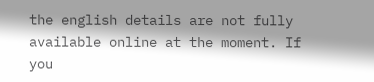the english details are not fully available online at the moment. If you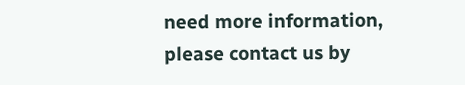need more information, please contact us by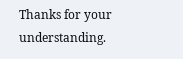Thanks for your understanding.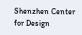Shenzhen Center for Design